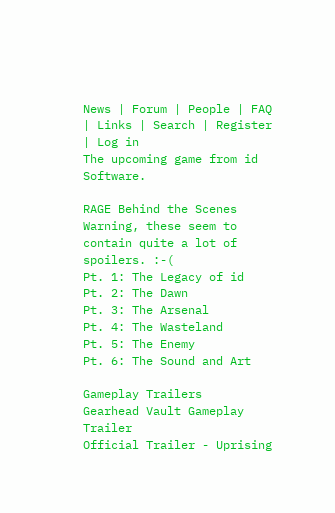News | Forum | People | FAQ | Links | Search | Register | Log in
The upcoming game from id Software.

RAGE Behind the Scenes
Warning, these seem to contain quite a lot of spoilers. :-(
Pt. 1: The Legacy of id
Pt. 2: The Dawn
Pt. 3: The Arsenal
Pt. 4: The Wasteland
Pt. 5: The Enemy
Pt. 6: The Sound and Art

Gameplay Trailers
Gearhead Vault Gameplay Trailer
Official Trailer - Uprising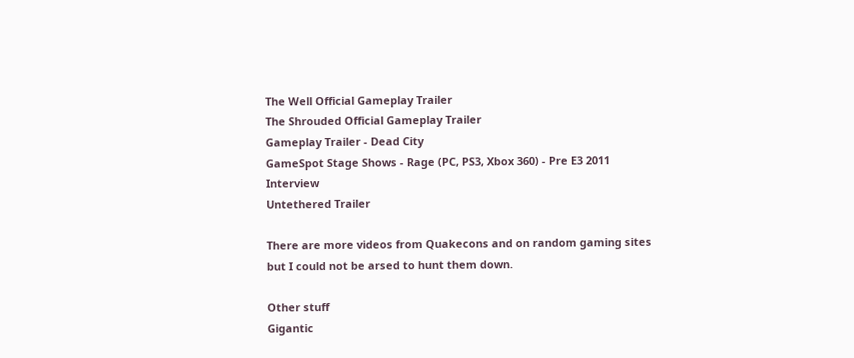The Well Official Gameplay Trailer
The Shrouded Official Gameplay Trailer
Gameplay Trailer - Dead City
GameSpot Stage Shows - Rage (PC, PS3, Xbox 360) - Pre E3 2011 Interview
Untethered Trailer

There are more videos from Quakecons and on random gaming sites but I could not be arsed to hunt them down.

Other stuff
Gigantic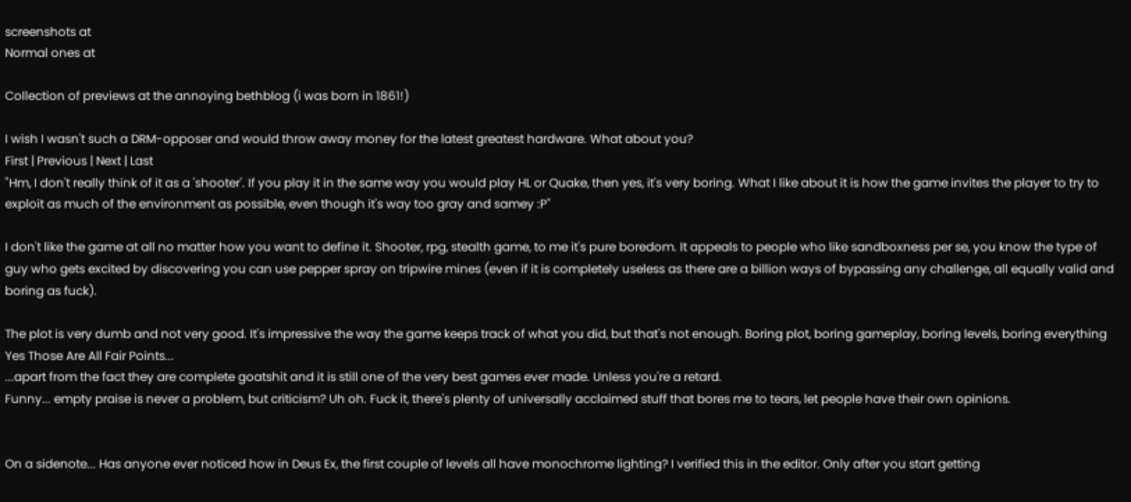screenshots at
Normal ones at

Collection of previews at the annoying bethblog (i was born in 1861!)

I wish I wasn't such a DRM-opposer and would throw away money for the latest greatest hardware. What about you?
First | Previous | Next | Last
"Hm, I don't really think of it as a 'shooter'. If you play it in the same way you would play HL or Quake, then yes, it's very boring. What I like about it is how the game invites the player to try to exploit as much of the environment as possible, even though it's way too gray and samey :P"

I don't like the game at all no matter how you want to define it. Shooter, rpg, stealth game, to me it's pure boredom. It appeals to people who like sandboxness per se, you know the type of guy who gets excited by discovering you can use pepper spray on tripwire mines (even if it is completely useless as there are a billion ways of bypassing any challenge, all equally valid and boring as fuck).

The plot is very dumb and not very good. It's impressive the way the game keeps track of what you did, but that's not enough. Boring plot, boring gameplay, boring levels, boring everything
Yes Those Are All Fair Points...
...apart from the fact they are complete goatshit and it is still one of the very best games ever made. Unless you're a retard.
Funny... empty praise is never a problem, but criticism? Uh oh. Fuck it, there's plenty of universally acclaimed stuff that bores me to tears, let people have their own opinions.


On a sidenote... Has anyone ever noticed how in Deus Ex, the first couple of levels all have monochrome lighting? I verified this in the editor. Only after you start getting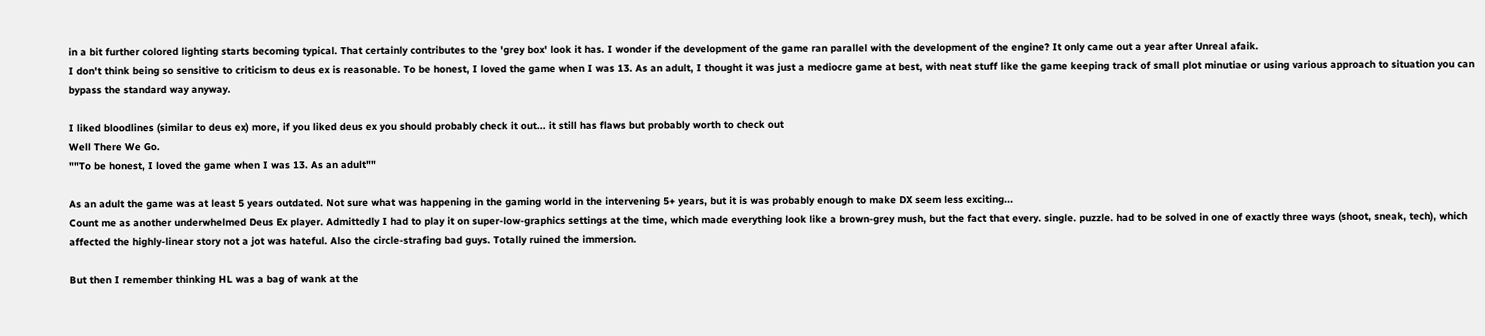in a bit further colored lighting starts becoming typical. That certainly contributes to the 'grey box' look it has. I wonder if the development of the game ran parallel with the development of the engine? It only came out a year after Unreal afaik.
I don't think being so sensitive to criticism to deus ex is reasonable. To be honest, I loved the game when I was 13. As an adult, I thought it was just a mediocre game at best, with neat stuff like the game keeping track of small plot minutiae or using various approach to situation you can bypass the standard way anyway.

I liked bloodlines (similar to deus ex) more, if you liked deus ex you should probably check it out... it still has flaws but probably worth to check out
Well There We Go.
""To be honest, I loved the game when I was 13. As an adult""

As an adult the game was at least 5 years outdated. Not sure what was happening in the gaming world in the intervening 5+ years, but it is was probably enough to make DX seem less exciting...
Count me as another underwhelmed Deus Ex player. Admittedly I had to play it on super-low-graphics settings at the time, which made everything look like a brown-grey mush, but the fact that every. single. puzzle. had to be solved in one of exactly three ways (shoot, sneak, tech), which affected the highly-linear story not a jot was hateful. Also the circle-strafing bad guys. Totally ruined the immersion.

But then I remember thinking HL was a bag of wank at the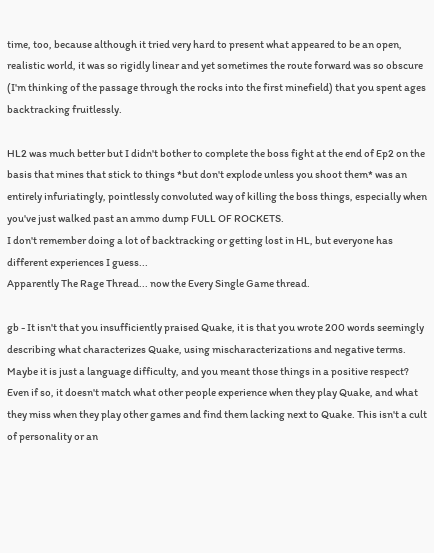time, too, because although it tried very hard to present what appeared to be an open, realistic world, it was so rigidly linear and yet sometimes the route forward was so obscure (I'm thinking of the passage through the rocks into the first minefield) that you spent ages backtracking fruitlessly.

HL2 was much better but I didn't bother to complete the boss fight at the end of Ep2 on the basis that mines that stick to things *but don't explode unless you shoot them* was an entirely infuriatingly, pointlessly convoluted way of killing the boss things, especially when you've just walked past an ammo dump FULL OF ROCKETS.
I don't remember doing a lot of backtracking or getting lost in HL, but everyone has different experiences I guess...
Apparently The Rage Thread... now the Every Single Game thread.

gb - It isn't that you insufficiently praised Quake, it is that you wrote 200 words seemingly describing what characterizes Quake, using mischaracterizations and negative terms. Maybe it is just a language difficulty, and you meant those things in a positive respect? Even if so, it doesn't match what other people experience when they play Quake, and what they miss when they play other games and find them lacking next to Quake. This isn't a cult of personality or an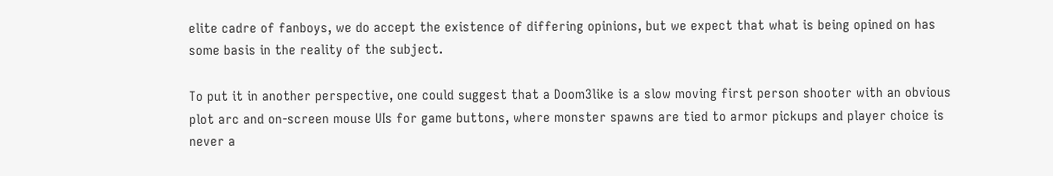elite cadre of fanboys, we do accept the existence of differing opinions, but we expect that what is being opined on has some basis in the reality of the subject.

To put it in another perspective, one could suggest that a Doom3like is a slow moving first person shooter with an obvious plot arc and on-screen mouse UIs for game buttons, where monster spawns are tied to armor pickups and player choice is never a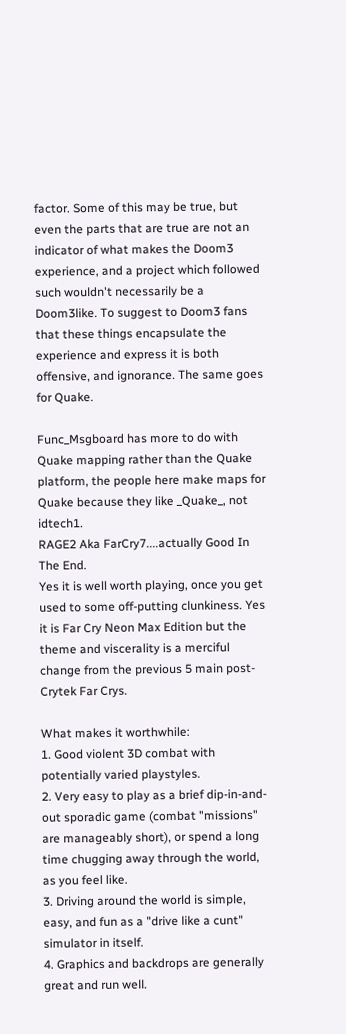factor. Some of this may be true, but even the parts that are true are not an indicator of what makes the Doom3 experience, and a project which followed such wouldn't necessarily be a Doom3like. To suggest to Doom3 fans that these things encapsulate the experience and express it is both offensive, and ignorance. The same goes for Quake.

Func_Msgboard has more to do with Quake mapping rather than the Quake platform, the people here make maps for Quake because they like _Quake_, not idtech1.
RAGE2 Aka FarCry7....actually Good In The End.
Yes it is well worth playing, once you get used to some off-putting clunkiness. Yes it is Far Cry Neon Max Edition but the theme and viscerality is a merciful change from the previous 5 main post-Crytek Far Crys.

What makes it worthwhile:
1. Good violent 3D combat with potentially varied playstyles.
2. Very easy to play as a brief dip-in-and-out sporadic game (combat "missions" are manageably short), or spend a long time chugging away through the world, as you feel like.
3. Driving around the world is simple, easy, and fun as a "drive like a cunt" simulator in itself.
4. Graphics and backdrops are generally great and run well.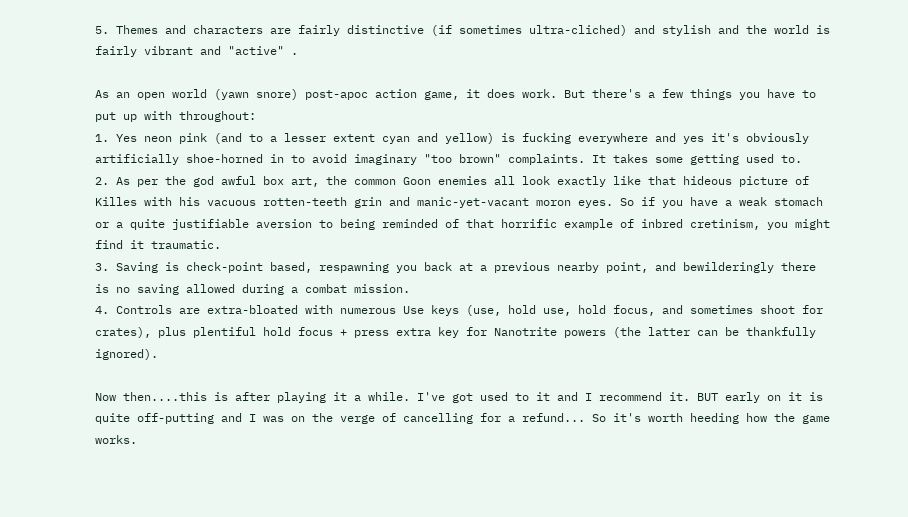5. Themes and characters are fairly distinctive (if sometimes ultra-cliched) and stylish and the world is fairly vibrant and "active" .

As an open world (yawn snore) post-apoc action game, it does work. But there's a few things you have to put up with throughout:
1. Yes neon pink (and to a lesser extent cyan and yellow) is fucking everywhere and yes it's obviously artificially shoe-horned in to avoid imaginary "too brown" complaints. It takes some getting used to.
2. As per the god awful box art, the common Goon enemies all look exactly like that hideous picture of Killes with his vacuous rotten-teeth grin and manic-yet-vacant moron eyes. So if you have a weak stomach or a quite justifiable aversion to being reminded of that horrific example of inbred cretinism, you might find it traumatic.
3. Saving is check-point based, respawning you back at a previous nearby point, and bewilderingly there is no saving allowed during a combat mission.
4. Controls are extra-bloated with numerous Use keys (use, hold use, hold focus, and sometimes shoot for crates), plus plentiful hold focus + press extra key for Nanotrite powers (the latter can be thankfully ignored).

Now then....this is after playing it a while. I've got used to it and I recommend it. BUT early on it is quite off-putting and I was on the verge of cancelling for a refund... So it's worth heeding how the game works.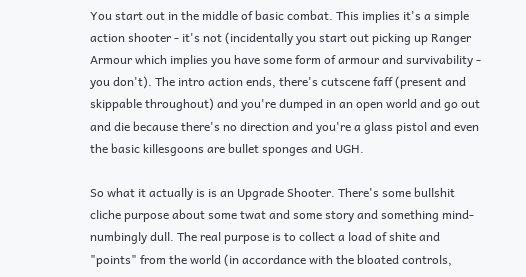You start out in the middle of basic combat. This implies it's a simple action shooter - it's not (incidentally you start out picking up Ranger Armour which implies you have some form of armour and survivability - you don't). The intro action ends, there's cutscene faff (present and skippable throughout) and you're dumped in an open world and go out and die because there's no direction and you're a glass pistol and even the basic killesgoons are bullet sponges and UGH.

So what it actually is is an Upgrade Shooter. There's some bullshit cliche purpose about some twat and some story and something mind-numbingly dull. The real purpose is to collect a load of shite and "points" from the world (in accordance with the bloated controls,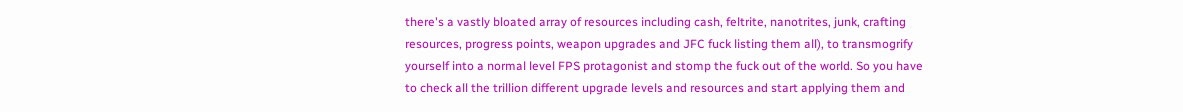there's a vastly bloated array of resources including cash, feltrite, nanotrites, junk, crafting resources, progress points, weapon upgrades and JFC fuck listing them all), to transmogrify yourself into a normal level FPS protagonist and stomp the fuck out of the world. So you have to check all the trillion different upgrade levels and resources and start applying them and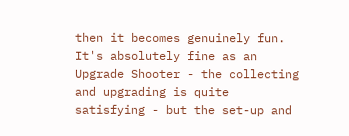then it becomes genuinely fun. It's absolutely fine as an Upgrade Shooter - the collecting and upgrading is quite satisfying - but the set-up and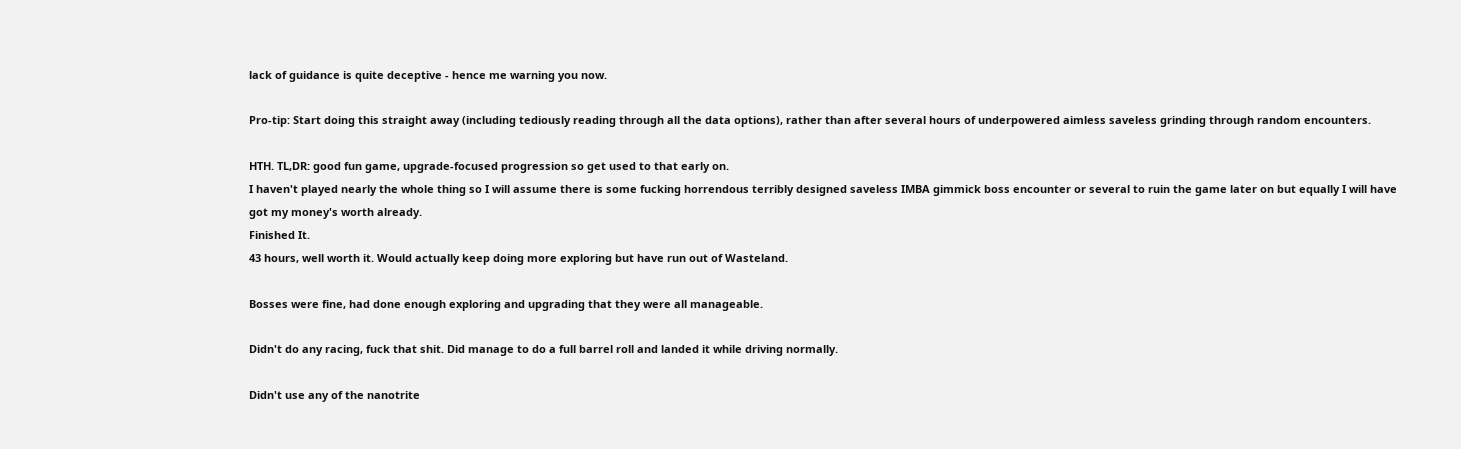lack of guidance is quite deceptive - hence me warning you now.

Pro-tip: Start doing this straight away (including tediously reading through all the data options), rather than after several hours of underpowered aimless saveless grinding through random encounters.

HTH. TL,DR: good fun game, upgrade-focused progression so get used to that early on.
I haven't played nearly the whole thing so I will assume there is some fucking horrendous terribly designed saveless IMBA gimmick boss encounter or several to ruin the game later on but equally I will have got my money's worth already.
Finished It.
43 hours, well worth it. Would actually keep doing more exploring but have run out of Wasteland.

Bosses were fine, had done enough exploring and upgrading that they were all manageable.

Didn't do any racing, fuck that shit. Did manage to do a full barrel roll and landed it while driving normally.

Didn't use any of the nanotrite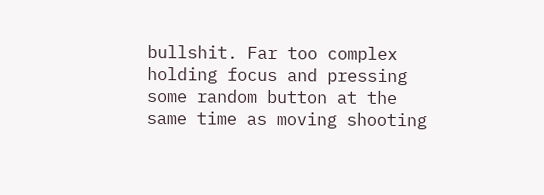bullshit. Far too complex holding focus and pressing some random button at the same time as moving shooting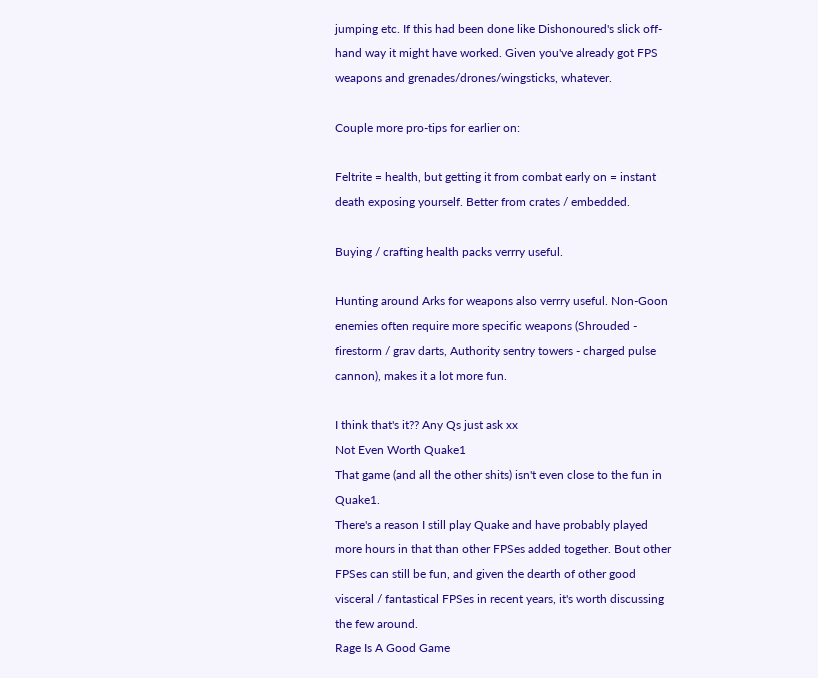jumping etc. If this had been done like Dishonoured's slick off-hand way it might have worked. Given you've already got FPS weapons and grenades/drones/wingsticks, whatever.

Couple more pro-tips for earlier on:

Feltrite = health, but getting it from combat early on = instant death exposing yourself. Better from crates / embedded.

Buying / crafting health packs verrry useful.

Hunting around Arks for weapons also verrry useful. Non-Goon enemies often require more specific weapons (Shrouded - firestorm / grav darts, Authority sentry towers - charged pulse cannon), makes it a lot more fun.

I think that's it?? Any Qs just ask xx
Not Even Worth Quake1
That game (and all the other shits) isn't even close to the fun in Quake1.
There's a reason I still play Quake and have probably played more hours in that than other FPSes added together. Bout other FPSes can still be fun, and given the dearth of other good visceral / fantastical FPSes in recent years, it's worth discussing the few around.
Rage Is A Good Game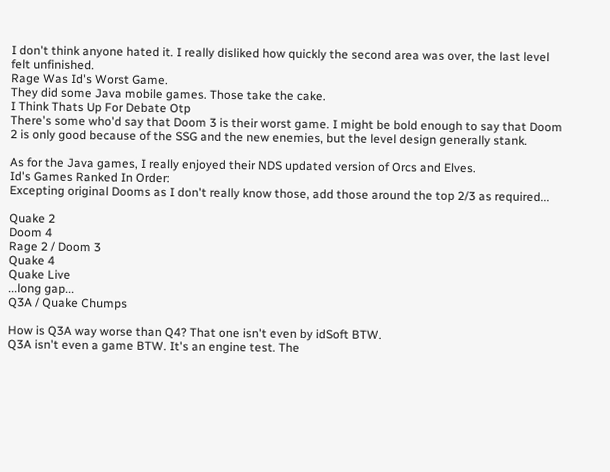I don't think anyone hated it. I really disliked how quickly the second area was over, the last level felt unfinished.
Rage Was Id's Worst Game.
They did some Java mobile games. Those take the cake.
I Think Thats Up For Debate Otp
There's some who'd say that Doom 3 is their worst game. I might be bold enough to say that Doom 2 is only good because of the SSG and the new enemies, but the level design generally stank.

As for the Java games, I really enjoyed their NDS updated version of Orcs and Elves.
Id's Games Ranked In Order:
Excepting original Dooms as I don't really know those, add those around the top 2/3 as required...

Quake 2
Doom 4
Rage 2 / Doom 3
Quake 4
Quake Live
...long gap...
Q3A / Quake Chumps

How is Q3A way worse than Q4? That one isn't even by idSoft BTW.
Q3A isn't even a game BTW. It's an engine test. The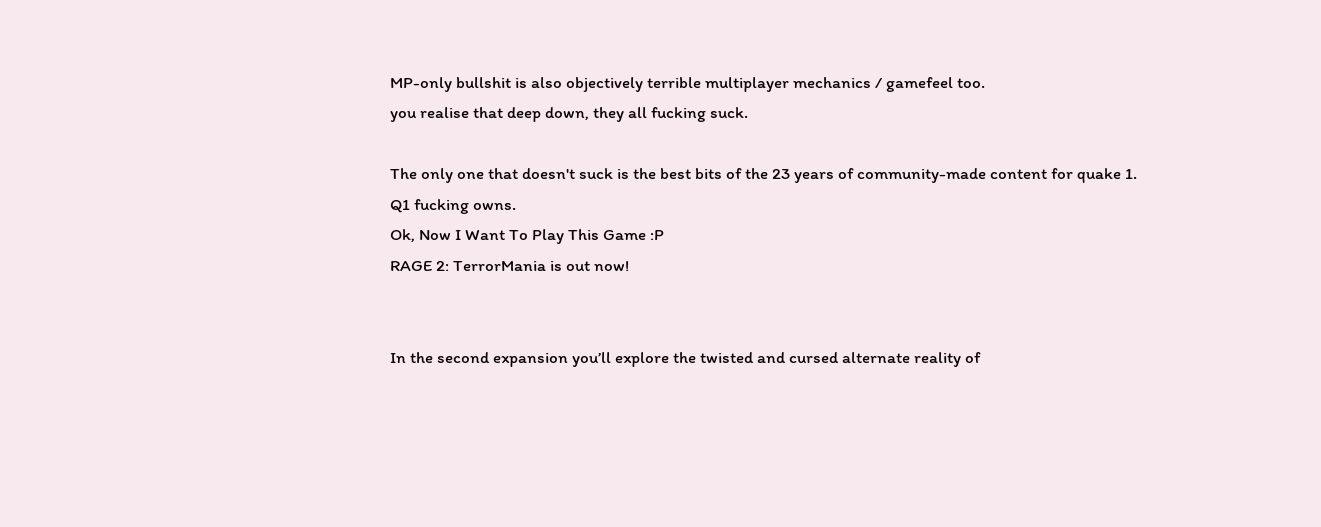MP-only bullshit is also objectively terrible multiplayer mechanics / gamefeel too.
you realise that deep down, they all fucking suck.

The only one that doesn't suck is the best bits of the 23 years of community-made content for quake 1.
Q1 fucking owns.
Ok, Now I Want To Play This Game :P
RAGE 2: TerrorMania is out now!


In the second expansion you’ll explore the twisted and cursed alternate reality of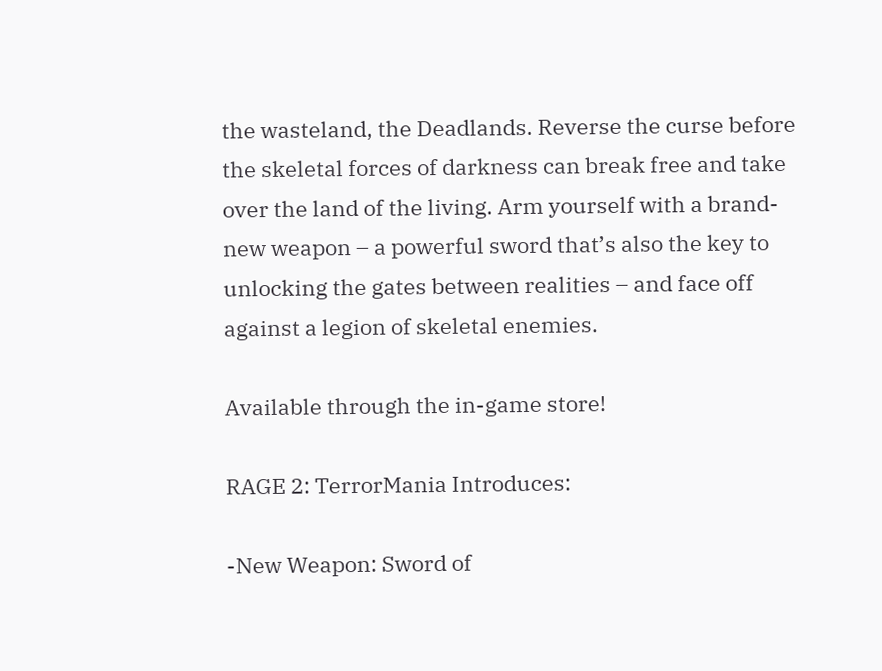the wasteland, the Deadlands. Reverse the curse before the skeletal forces of darkness can break free and take over the land of the living. Arm yourself with a brand-new weapon – a powerful sword that’s also the key to unlocking the gates between realities – and face off against a legion of skeletal enemies.

Available through the in-game store!

RAGE 2: TerrorMania Introduces:

-New Weapon: Sword of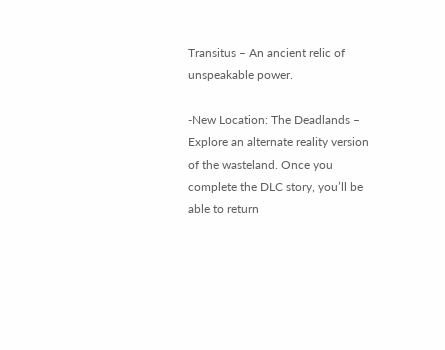Transitus – An ancient relic of unspeakable power.

-New Location: The Deadlands – Explore an alternate reality version of the wasteland. Once you complete the DLC story, you’ll be able to return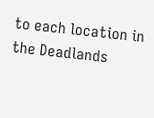to each location in the Deadlands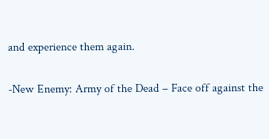and experience them again.

-New Enemy: Army of the Dead – Face off against the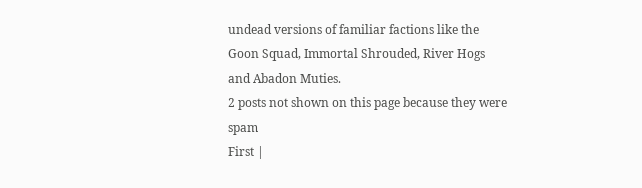undead versions of familiar factions like the Goon Squad, Immortal Shrouded, River Hogs and Abadon Muties.
2 posts not shown on this page because they were spam
First |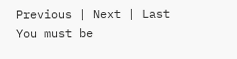Previous | Next | Last
You must be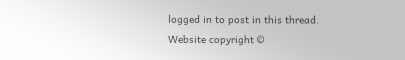logged in to post in this thread.
Website copyright ©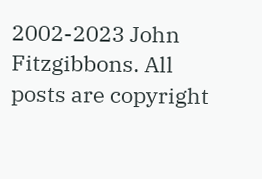2002-2023 John Fitzgibbons. All posts are copyright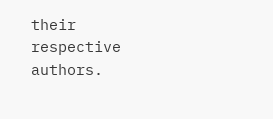their respective authors.